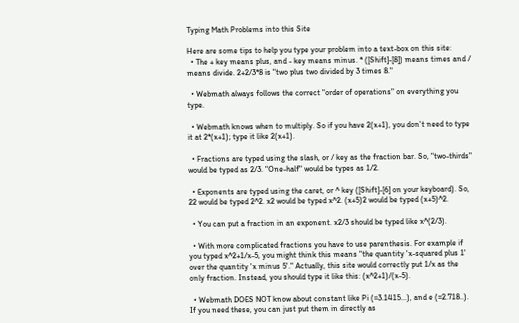Typing Math Problems into this Site

Here are some tips to help you type your problem into a text-box on this site:
  • The + key means plus, and - key means minus. * ([Shift]-[8]) means times and / means divide. 2+2/3*8 is "two plus two divided by 3 times 8."

  • Webmath always follows the correct "order of operations" on everything you type.

  • Webmath knows when to multiply. So if you have 2(x+1), you don't need to type it at 2*(x+1); type it like 2(x+1).

  • Fractions are typed using the slash, or / key as the fraction bar. So, "two-thirds" would be typed as 2/3. "One-half" would be types as 1/2.

  • Exponents are typed using the caret, or ^ key ([Shift]-[6] on your keyboard). So, 22 would be typed 2^2. x2 would be typed x^2. (x+5)2 would be typed (x+5)^2.

  • You can put a fraction in an exponent. x2/3 should be typed like x^(2/3).

  • With more complicated fractions you have to use parenthesis. For example if you typed x^2+1/x-5, you might think this means "the quantity 'x-squared plus 1' over the quantity 'x minus 5'." Actually, this site would correctly put 1/x as the only fraction. Instead, you should type it like this: (x^2+1)/(x-5).

  • Webmath DOES NOT know about constant like Pi (=3.1415...), and e (=2.718..). If you need these, you can just put them in directly as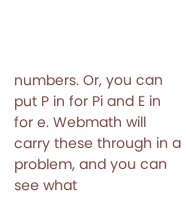numbers. Or, you can put P in for Pi and E in for e. Webmath will carry these through in a problem, and you can see what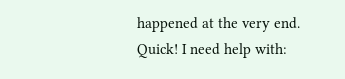happened at the very end.
Quick! I need help with: